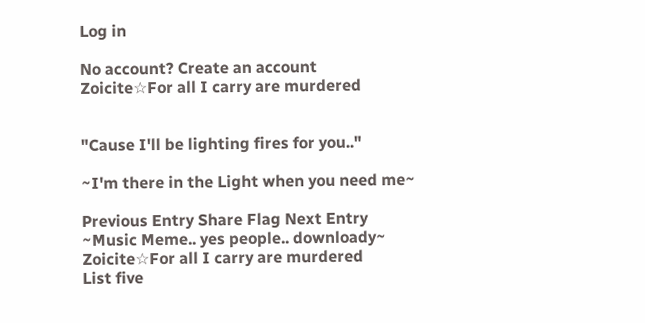Log in

No account? Create an account
Zoicite☆For all I carry are murdered


"Cause I'll be lighting fires for you.."

~I'm there in the Light when you need me~

Previous Entry Share Flag Next Entry
~Music Meme.. yes people.. downloady~
Zoicite☆For all I carry are murdered
List five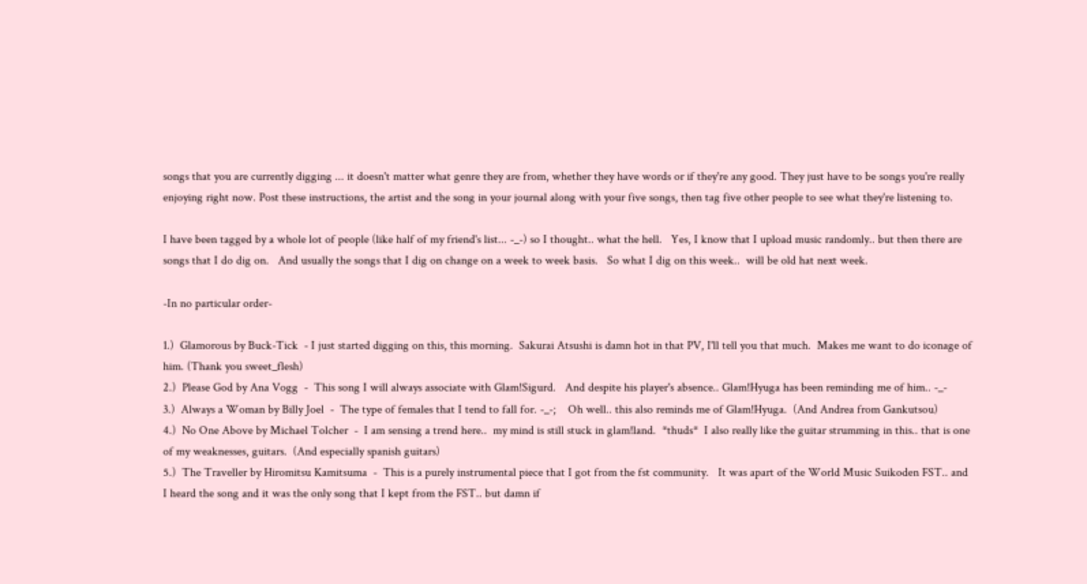songs that you are currently digging ... it doesn't matter what genre they are from, whether they have words or if they're any good. They just have to be songs you're really enjoying right now. Post these instructions, the artist and the song in your journal along with your five songs, then tag five other people to see what they're listening to.

I have been tagged by a whole lot of people (like half of my friend's list... -_-) so I thought.. what the hell.   Yes, I know that I upload music randomly.. but then there are songs that I do dig on.   And usually the songs that I dig on change on a week to week basis.   So what I dig on this week..  will be old hat next week.

-In no particular order-

1.)  Glamorous by Buck-Tick  - I just started digging on this, this morning.  Sakurai Atsushi is damn hot in that PV, I'll tell you that much.  Makes me want to do iconage of him. (Thank you sweet_flesh)
2.)  Please God by Ana Vogg  -  This song I will always associate with Glam!Sigurd.   And despite his player's absence.. Glam!Hyuga has been reminding me of him.. -_-
3.)  Always a Woman by Billy Joel  -  The type of females that I tend to fall for. -_-;    Oh well.. this also reminds me of Glam!Hyuga.  (And Andrea from Gankutsou)
4.)  No One Above by Michael Tolcher  -  I am sensing a trend here..  my mind is still stuck in glam!land.  *thuds*  I also really like the guitar strumming in this.. that is one of my weaknesses, guitars.  (And especially spanish guitars)
5.)  The Traveller by Hiromitsu Kamitsuma  -  This is a purely instrumental piece that I got from the fst community.   It was apart of the World Music Suikoden FST.. and I heard the song and it was the only song that I kept from the FST.. but damn if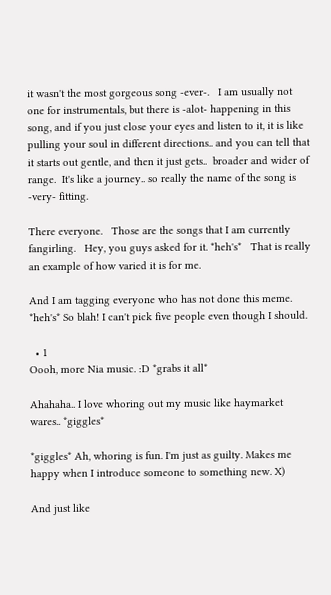it wasn't the most gorgeous song -ever-.   I am usually not one for instrumentals, but there is -alot- happening in this song, and if you just close your eyes and listen to it, it is like pulling your soul in different directions.. and you can tell that it starts out gentle, and then it just gets..  broader and wider of range.  It's like a journey.. so really the name of the song is -very- fitting.

There everyone.   Those are the songs that I am currently fangirling.   Hey, you guys asked for it. *heh's*   That is really an example of how varied it is for me.

And I am tagging everyone who has not done this meme. *heh's* So blah! I can't pick five people even though I should.

  • 1
Oooh, more Nia music. :D *grabs it all*

Ahahaha.. I love whoring out my music like haymarket wares.. *giggles*

*giggles* Ah, whoring is fun. I'm just as guilty. Makes me happy when I introduce someone to something new. X)

And just like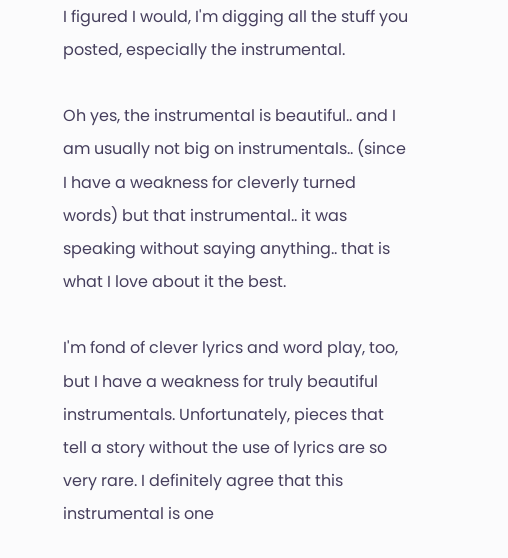I figured I would, I'm digging all the stuff you posted, especially the instrumental.

Oh yes, the instrumental is beautiful.. and I am usually not big on instrumentals.. (since I have a weakness for cleverly turned words) but that instrumental.. it was speaking without saying anything.. that is what I love about it the best.

I'm fond of clever lyrics and word play, too, but I have a weakness for truly beautiful instrumentals. Unfortunately, pieces that tell a story without the use of lyrics are so very rare. I definitely agree that this instrumental is one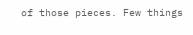of those pieces. Few things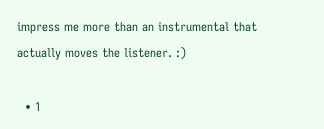impress me more than an instrumental that actually moves the listener. :)

  • 1